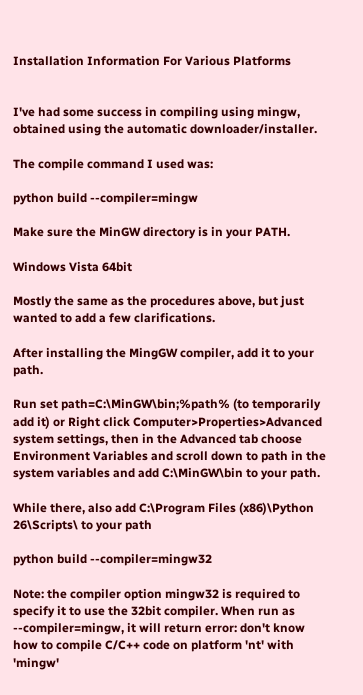Installation Information For Various Platforms


I've had some success in compiling using mingw, obtained using the automatic downloader/installer.

The compile command I used was:

python build --compiler=mingw

Make sure the MinGW directory is in your PATH.

Windows Vista 64bit

Mostly the same as the procedures above, but just wanted to add a few clarifications.

After installing the MingGW compiler, add it to your path.

Run set path=C:\MinGW\bin;%path% (to temporarily add it) or Right click Computer>Properties>Advanced system settings, then in the Advanced tab choose Environment Variables and scroll down to path in the system variables and add C:\MinGW\bin to your path.

While there, also add C:\Program Files (x86)\Python 26\Scripts\ to your path

python build --compiler=mingw32

Note: the compiler option mingw32 is required to specify it to use the 32bit compiler. When run as --compiler=mingw, it will return error: don't know how to compile C/C++ code on platform 'nt' with 'mingw'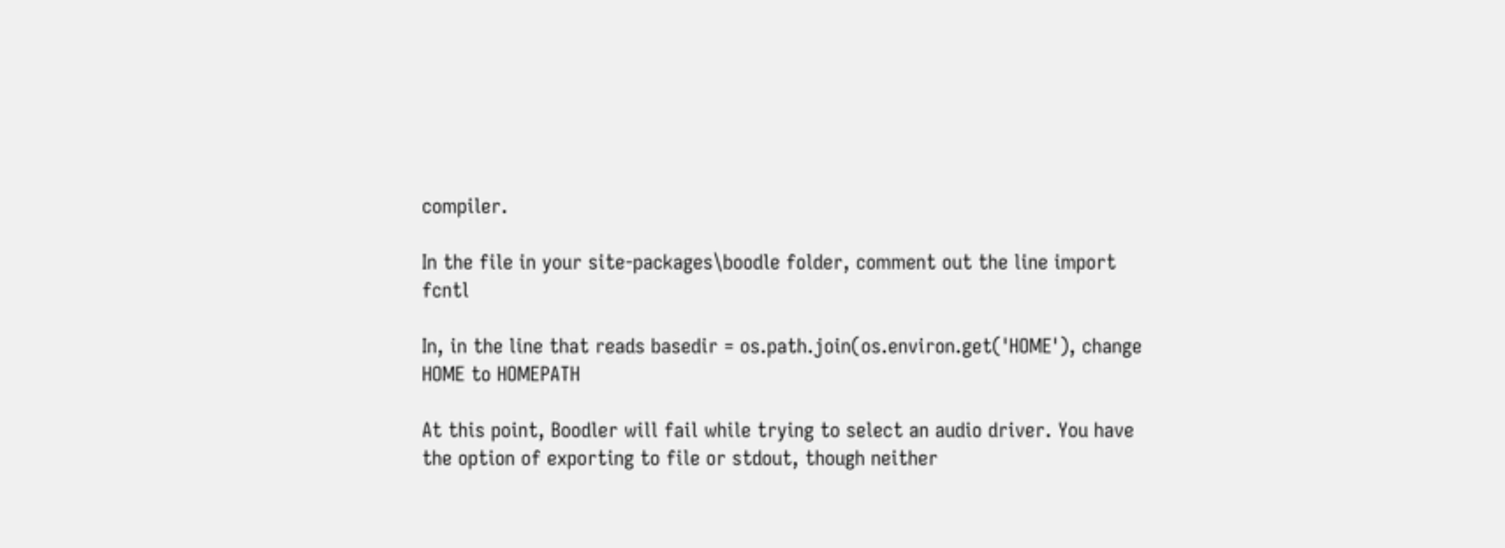compiler.

In the file in your site-packages\boodle folder, comment out the line import fcntl

In, in the line that reads basedir = os.path.join(os.environ.get('HOME'), change HOME to HOMEPATH

At this point, Boodler will fail while trying to select an audio driver. You have the option of exporting to file or stdout, though neither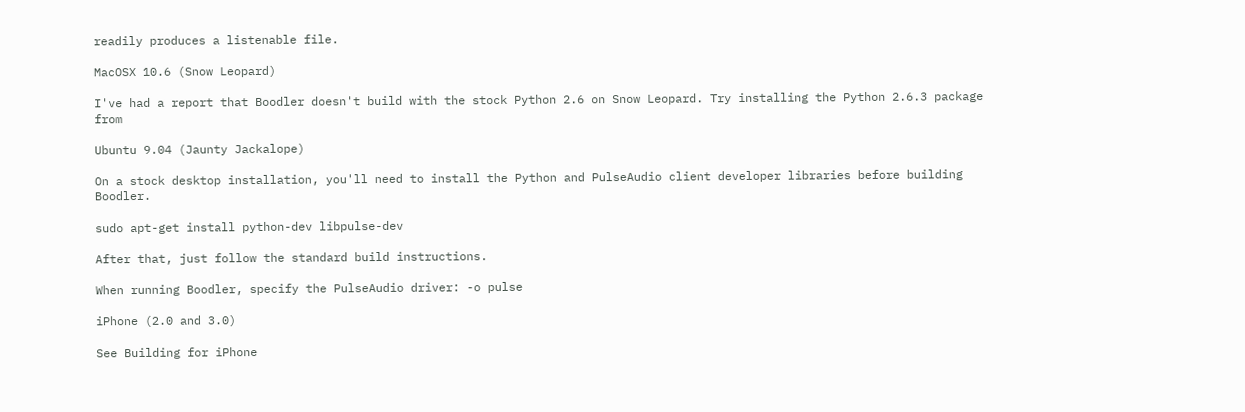readily produces a listenable file.

MacOSX 10.6 (Snow Leopard)

I've had a report that Boodler doesn't build with the stock Python 2.6 on Snow Leopard. Try installing the Python 2.6.3 package from

Ubuntu 9.04 (Jaunty Jackalope)

On a stock desktop installation, you'll need to install the Python and PulseAudio client developer libraries before building Boodler.

sudo apt-get install python-dev libpulse-dev

After that, just follow the standard build instructions.

When running Boodler, specify the PulseAudio driver: -o pulse

iPhone (2.0 and 3.0)

See Building for iPhone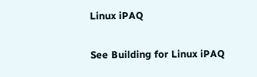Linux iPAQ

See Building for Linux iPAQ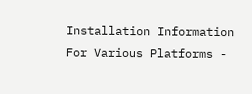Installation Information For Various Platforms -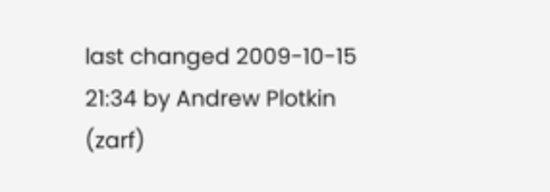last changed 2009-10-15 21:34 by Andrew Plotkin (zarf)